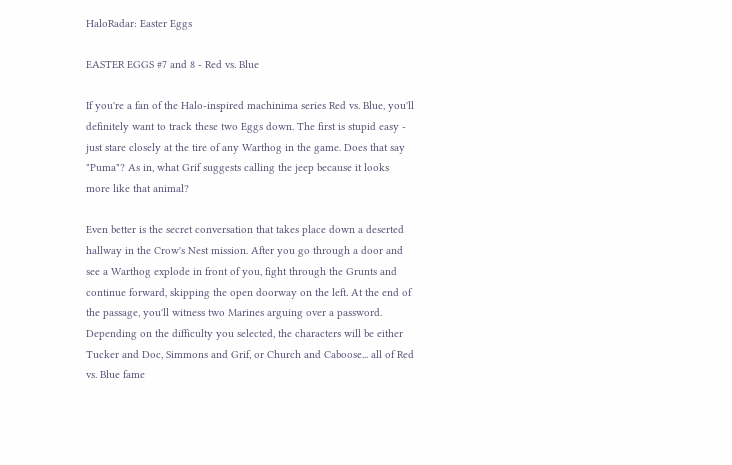HaloRadar: Easter Eggs

EASTER EGGS #7 and 8 - Red vs. Blue

If you're a fan of the Halo-inspired machinima series Red vs. Blue, you'll definitely want to track these two Eggs down. The first is stupid easy - just stare closely at the tire of any Warthog in the game. Does that say "Puma"? As in, what Grif suggests calling the jeep because it looks more like that animal?

Even better is the secret conversation that takes place down a deserted hallway in the Crow's Nest mission. After you go through a door and see a Warthog explode in front of you, fight through the Grunts and continue forward, skipping the open doorway on the left. At the end of the passage, you'll witness two Marines arguing over a password. Depending on the difficulty you selected, the characters will be either Tucker and Doc, Simmons and Grif, or Church and Caboose... all of Red vs. Blue fame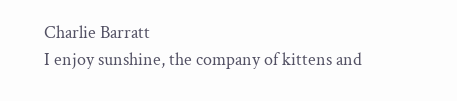Charlie Barratt
I enjoy sunshine, the company of kittens and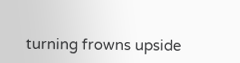turning frowns upside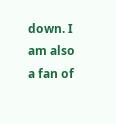down. I am also a fan of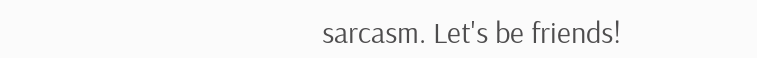sarcasm. Let's be friends!